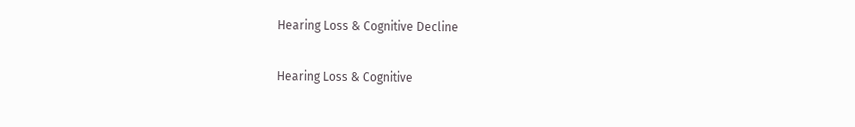Hearing Loss & Cognitive Decline

Hearing Loss & Cognitive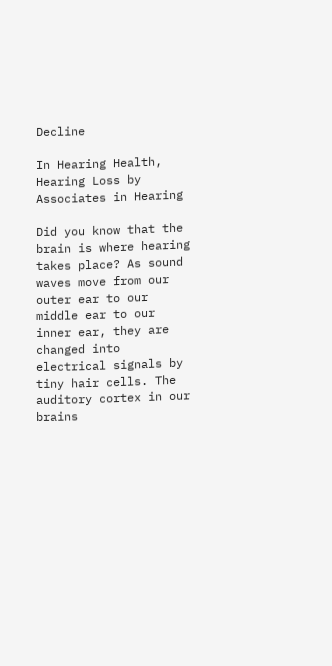Decline

In Hearing Health, Hearing Loss by Associates in Hearing

Did you know that the brain is where hearing takes place? As sound waves move from our outer ear to our middle ear to our inner ear, they are changed into electrical signals by tiny hair cells. The auditory cortex in our brains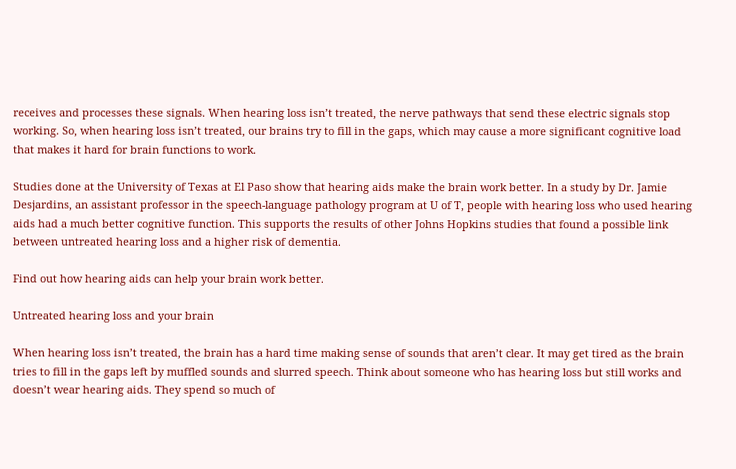receives and processes these signals. When hearing loss isn’t treated, the nerve pathways that send these electric signals stop working. So, when hearing loss isn’t treated, our brains try to fill in the gaps, which may cause a more significant cognitive load that makes it hard for brain functions to work.

Studies done at the University of Texas at El Paso show that hearing aids make the brain work better. In a study by Dr. Jamie Desjardins, an assistant professor in the speech-language pathology program at U of T, people with hearing loss who used hearing aids had a much better cognitive function. This supports the results of other Johns Hopkins studies that found a possible link between untreated hearing loss and a higher risk of dementia.

Find out how hearing aids can help your brain work better.

Untreated hearing loss and your brain

When hearing loss isn’t treated, the brain has a hard time making sense of sounds that aren’t clear. It may get tired as the brain tries to fill in the gaps left by muffled sounds and slurred speech. Think about someone who has hearing loss but still works and doesn’t wear hearing aids. They spend so much of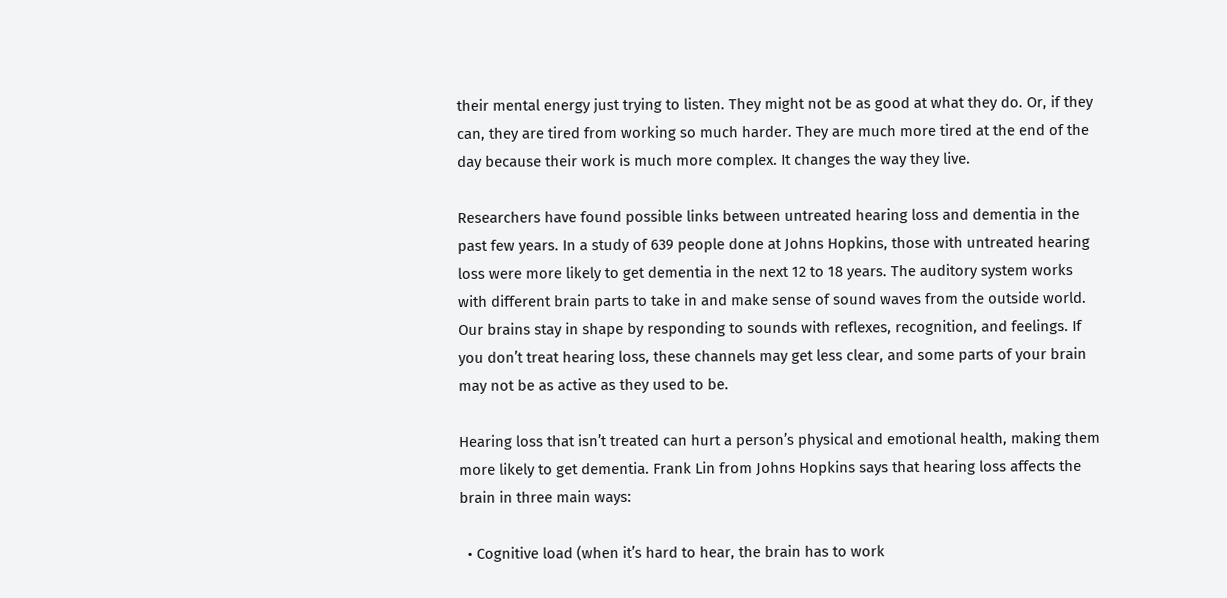their mental energy just trying to listen. They might not be as good at what they do. Or, if they can, they are tired from working so much harder. They are much more tired at the end of the day because their work is much more complex. It changes the way they live.

Researchers have found possible links between untreated hearing loss and dementia in the past few years. In a study of 639 people done at Johns Hopkins, those with untreated hearing loss were more likely to get dementia in the next 12 to 18 years. The auditory system works with different brain parts to take in and make sense of sound waves from the outside world. Our brains stay in shape by responding to sounds with reflexes, recognition, and feelings. If you don’t treat hearing loss, these channels may get less clear, and some parts of your brain may not be as active as they used to be.

Hearing loss that isn’t treated can hurt a person’s physical and emotional health, making them more likely to get dementia. Frank Lin from Johns Hopkins says that hearing loss affects the brain in three main ways:

  • Cognitive load (when it’s hard to hear, the brain has to work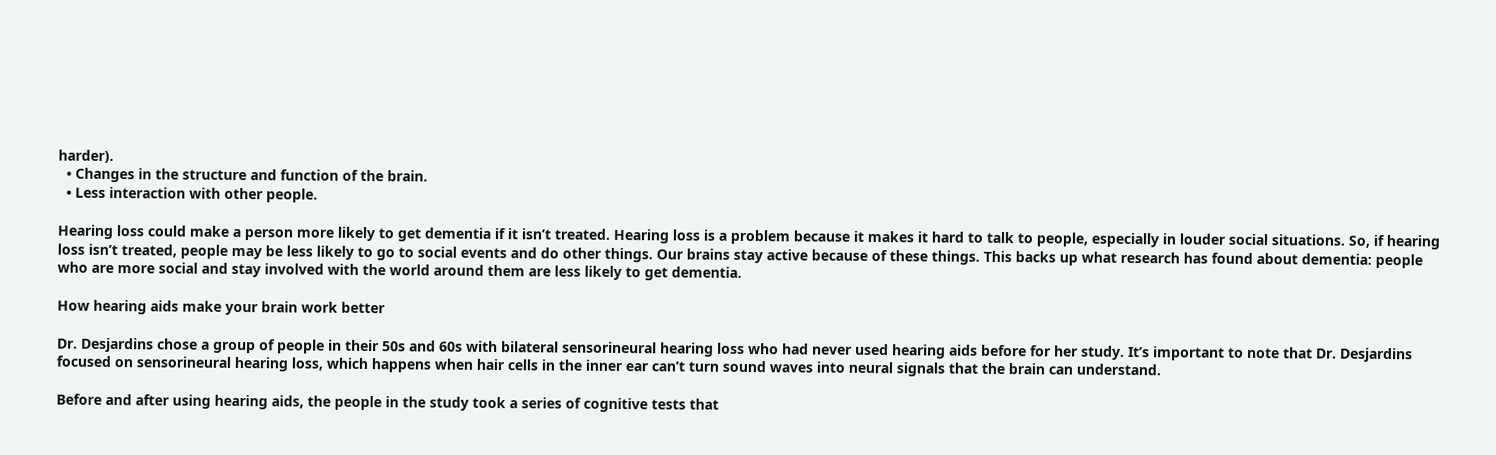harder).
  • Changes in the structure and function of the brain.
  • Less interaction with other people.

Hearing loss could make a person more likely to get dementia if it isn’t treated. Hearing loss is a problem because it makes it hard to talk to people, especially in louder social situations. So, if hearing loss isn’t treated, people may be less likely to go to social events and do other things. Our brains stay active because of these things. This backs up what research has found about dementia: people who are more social and stay involved with the world around them are less likely to get dementia.

How hearing aids make your brain work better

Dr. Desjardins chose a group of people in their 50s and 60s with bilateral sensorineural hearing loss who had never used hearing aids before for her study. It’s important to note that Dr. Desjardins focused on sensorineural hearing loss, which happens when hair cells in the inner ear can’t turn sound waves into neural signals that the brain can understand.

Before and after using hearing aids, the people in the study took a series of cognitive tests that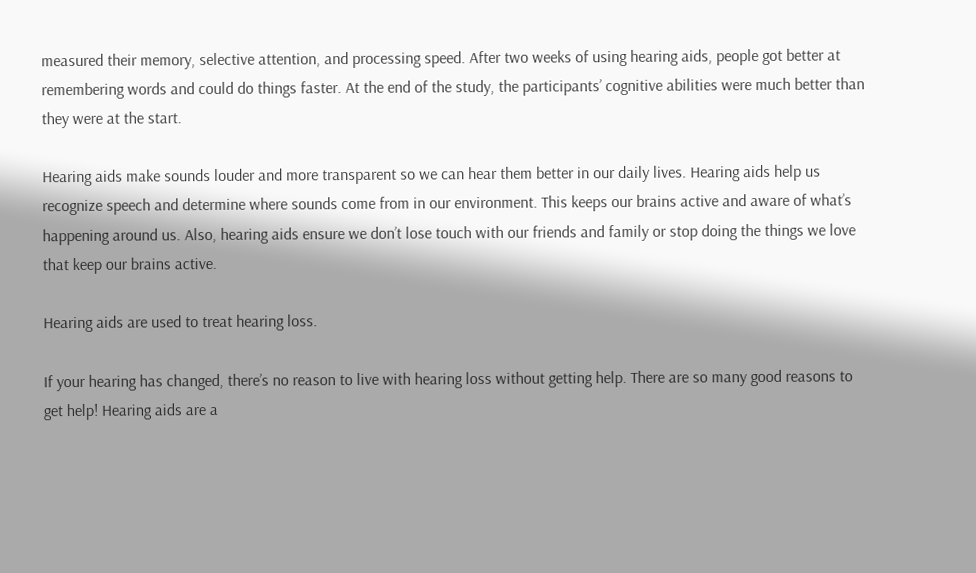measured their memory, selective attention, and processing speed. After two weeks of using hearing aids, people got better at remembering words and could do things faster. At the end of the study, the participants’ cognitive abilities were much better than they were at the start.

Hearing aids make sounds louder and more transparent so we can hear them better in our daily lives. Hearing aids help us recognize speech and determine where sounds come from in our environment. This keeps our brains active and aware of what’s happening around us. Also, hearing aids ensure we don’t lose touch with our friends and family or stop doing the things we love that keep our brains active.

Hearing aids are used to treat hearing loss.

If your hearing has changed, there’s no reason to live with hearing loss without getting help. There are so many good reasons to get help! Hearing aids are a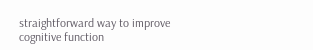straightforward way to improve cognitive function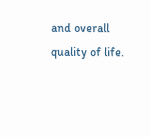and overall quality of life.